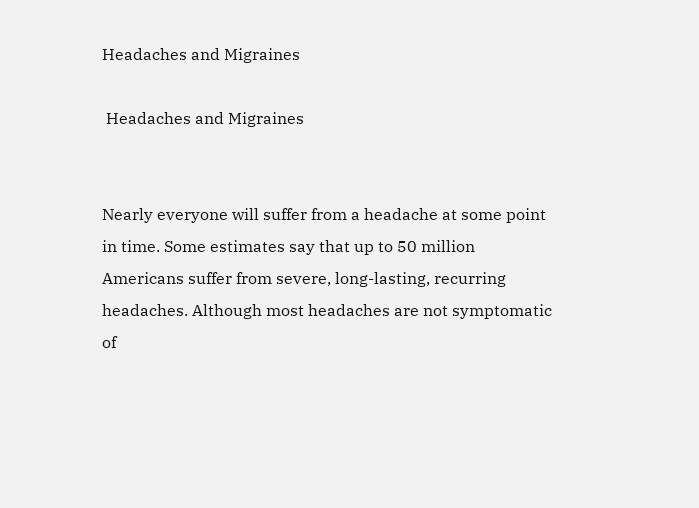Headaches and Migraines

 Headaches and Migraines


Nearly everyone will suffer from a headache at some point in time. Some estimates say that up to 50 million Americans suffer from severe, long-lasting, recurring headaches. Although most headaches are not symptomatic of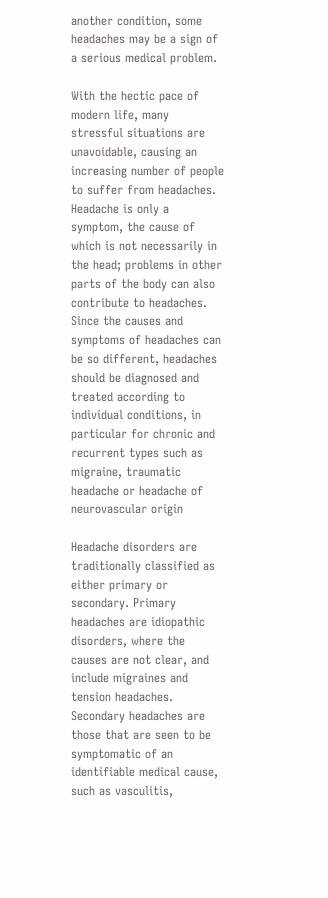another condition, some headaches may be a sign of a serious medical problem.

With the hectic pace of modern life, many stressful situations are unavoidable, causing an increasing number of people to suffer from headaches. Headache is only a symptom, the cause of which is not necessarily in the head; problems in other parts of the body can also contribute to headaches. Since the causes and symptoms of headaches can be so different, headaches should be diagnosed and treated according to individual conditions, in particular for chronic and recurrent types such as migraine, traumatic headache or headache of neurovascular origin

Headache disorders are traditionally classified as either primary or secondary. Primary headaches are idiopathic disorders, where the causes are not clear, and include migraines and tension headaches. Secondary headaches are those that are seen to be symptomatic of an identifiable medical cause, such as vasculitis,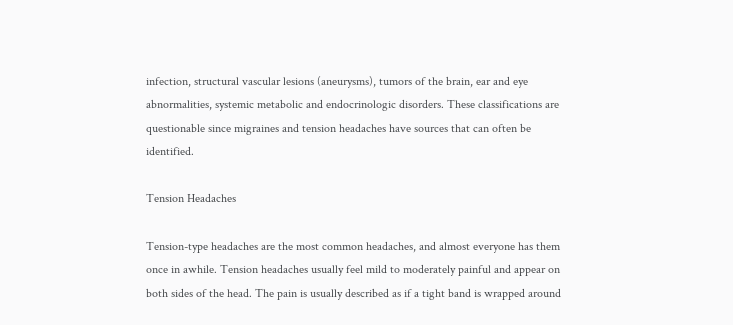infection, structural vascular lesions (aneurysms), tumors of the brain, ear and eye abnormalities, systemic metabolic and endocrinologic disorders. These classifications are questionable since migraines and tension headaches have sources that can often be identified.

Tension Headaches

Tension-type headaches are the most common headaches, and almost everyone has them once in awhile. Tension headaches usually feel mild to moderately painful and appear on both sides of the head. The pain is usually described as if a tight band is wrapped around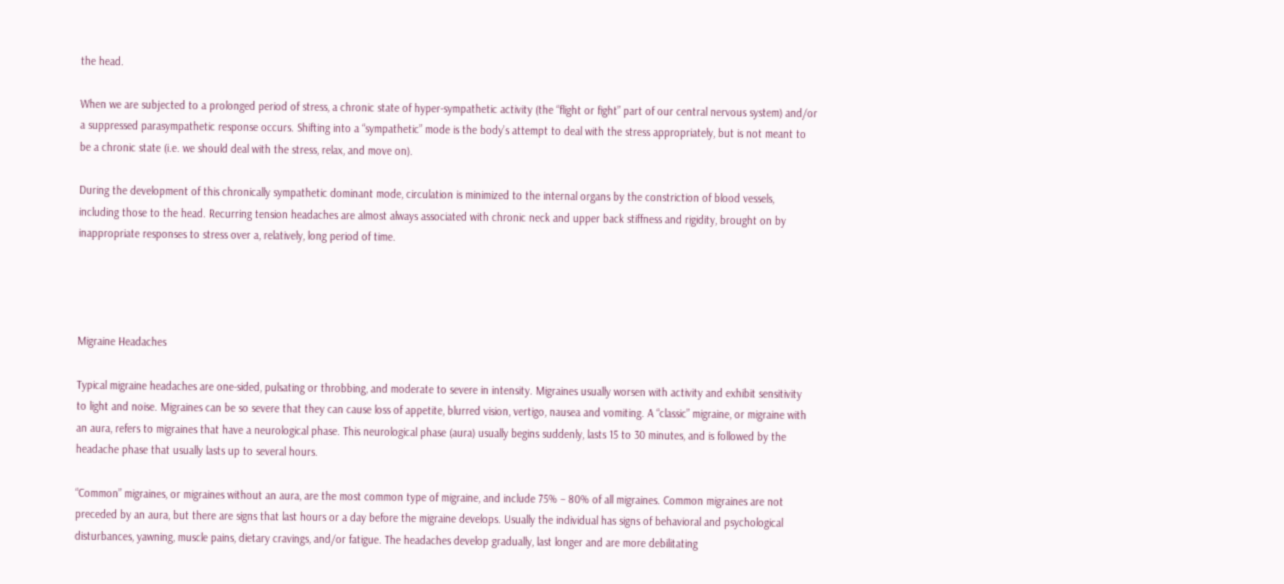the head.

When we are subjected to a prolonged period of stress, a chronic state of hyper-sympathetic activity (the “flight or fight” part of our central nervous system) and/or a suppressed parasympathetic response occurs. Shifting into a “sympathetic” mode is the body’s attempt to deal with the stress appropriately, but is not meant to be a chronic state (i.e. we should deal with the stress, relax, and move on).

During the development of this chronically sympathetic dominant mode, circulation is minimized to the internal organs by the constriction of blood vessels, including those to the head. Recurring tension headaches are almost always associated with chronic neck and upper back stiffness and rigidity, brought on by inappropriate responses to stress over a, relatively, long period of time.




Migraine Headaches

Typical migraine headaches are one-sided, pulsating or throbbing, and moderate to severe in intensity. Migraines usually worsen with activity and exhibit sensitivity to light and noise. Migraines can be so severe that they can cause loss of appetite, blurred vision, vertigo, nausea and vomiting. A “classic” migraine, or migraine with an aura, refers to migraines that have a neurological phase. This neurological phase (aura) usually begins suddenly, lasts 15 to 30 minutes, and is followed by the headache phase that usually lasts up to several hours.

“Common” migraines, or migraines without an aura, are the most common type of migraine, and include 75% – 80% of all migraines. Common migraines are not preceded by an aura, but there are signs that last hours or a day before the migraine develops. Usually the individual has signs of behavioral and psychological disturbances, yawning, muscle pains, dietary cravings, and/or fatigue. The headaches develop gradually, last longer and are more debilitating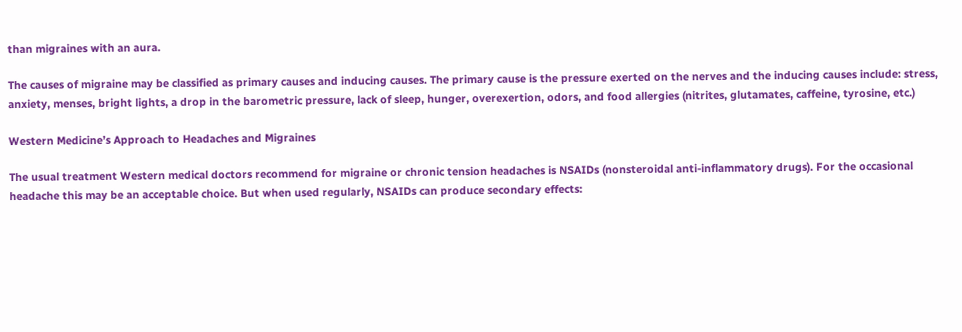than migraines with an aura.

The causes of migraine may be classified as primary causes and inducing causes. The primary cause is the pressure exerted on the nerves and the inducing causes include: stress, anxiety, menses, bright lights, a drop in the barometric pressure, lack of sleep, hunger, overexertion, odors, and food allergies (nitrites, glutamates, caffeine, tyrosine, etc.)

Western Medicine’s Approach to Headaches and Migraines

The usual treatment Western medical doctors recommend for migraine or chronic tension headaches is NSAIDs (nonsteroidal anti-inflammatory drugs). For the occasional headache this may be an acceptable choice. But when used regularly, NSAIDs can produce secondary effects: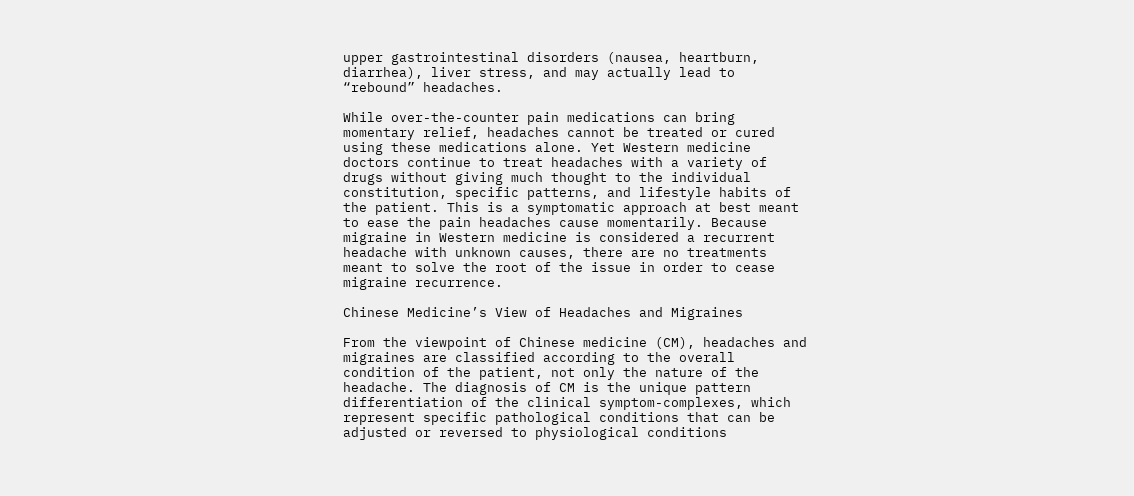upper gastrointestinal disorders (nausea, heartburn, diarrhea), liver stress, and may actually lead to “rebound” headaches.

While over-the-counter pain medications can bring momentary relief, headaches cannot be treated or cured using these medications alone. Yet Western medicine doctors continue to treat headaches with a variety of drugs without giving much thought to the individual constitution, specific patterns, and lifestyle habits of the patient. This is a symptomatic approach at best meant to ease the pain headaches cause momentarily. Because migraine in Western medicine is considered a recurrent headache with unknown causes, there are no treatments meant to solve the root of the issue in order to cease migraine recurrence.

Chinese Medicine’s View of Headaches and Migraines

From the viewpoint of Chinese medicine (CM), headaches and migraines are classified according to the overall condition of the patient, not only the nature of the headache. The diagnosis of CM is the unique pattern differentiation of the clinical symptom-complexes, which represent specific pathological conditions that can be adjusted or reversed to physiological conditions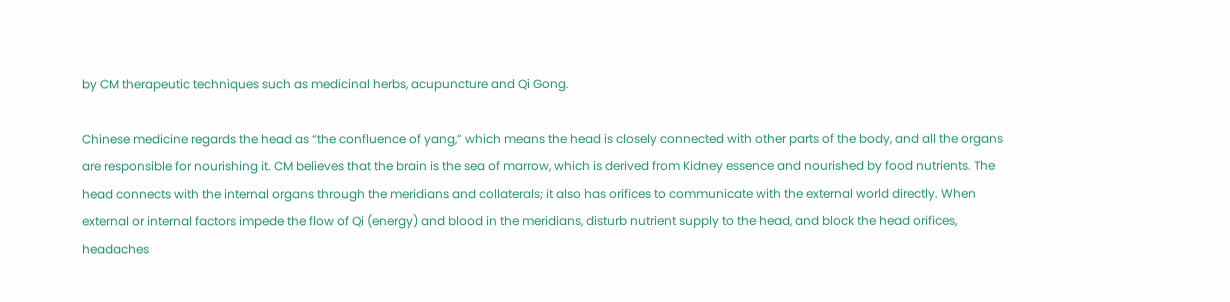by CM therapeutic techniques such as medicinal herbs, acupuncture and Qi Gong.

Chinese medicine regards the head as “the confluence of yang,” which means the head is closely connected with other parts of the body, and all the organs are responsible for nourishing it. CM believes that the brain is the sea of marrow, which is derived from Kidney essence and nourished by food nutrients. The head connects with the internal organs through the meridians and collaterals; it also has orifices to communicate with the external world directly. When external or internal factors impede the flow of Qi (energy) and blood in the meridians, disturb nutrient supply to the head, and block the head orifices, headaches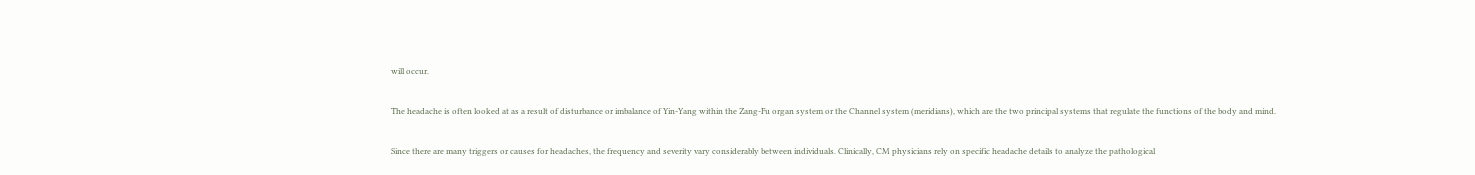will occur.

The headache is often looked at as a result of disturbance or imbalance of Yin-Yang within the Zang-Fu organ system or the Channel system (meridians), which are the two principal systems that regulate the functions of the body and mind.

Since there are many triggers or causes for headaches, the frequency and severity vary considerably between individuals. Clinically, CM physicians rely on specific headache details to analyze the pathological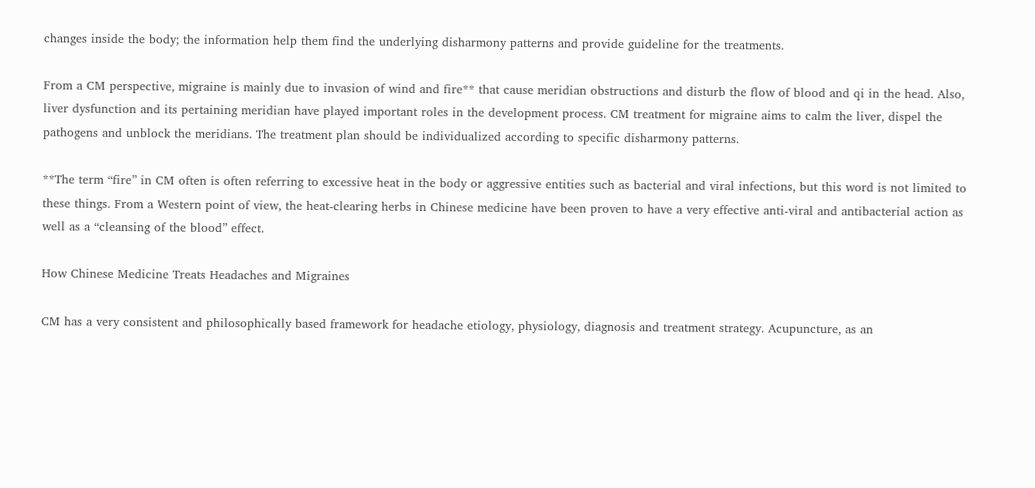changes inside the body; the information help them find the underlying disharmony patterns and provide guideline for the treatments.

From a CM perspective, migraine is mainly due to invasion of wind and fire** that cause meridian obstructions and disturb the flow of blood and qi in the head. Also, liver dysfunction and its pertaining meridian have played important roles in the development process. CM treatment for migraine aims to calm the liver, dispel the pathogens and unblock the meridians. The treatment plan should be individualized according to specific disharmony patterns.

**The term “fire” in CM often is often referring to excessive heat in the body or aggressive entities such as bacterial and viral infections, but this word is not limited to these things. From a Western point of view, the heat-clearing herbs in Chinese medicine have been proven to have a very effective anti-viral and antibacterial action as well as a “cleansing of the blood” effect.

How Chinese Medicine Treats Headaches and Migraines

CM has a very consistent and philosophically based framework for headache etiology, physiology, diagnosis and treatment strategy. Acupuncture, as an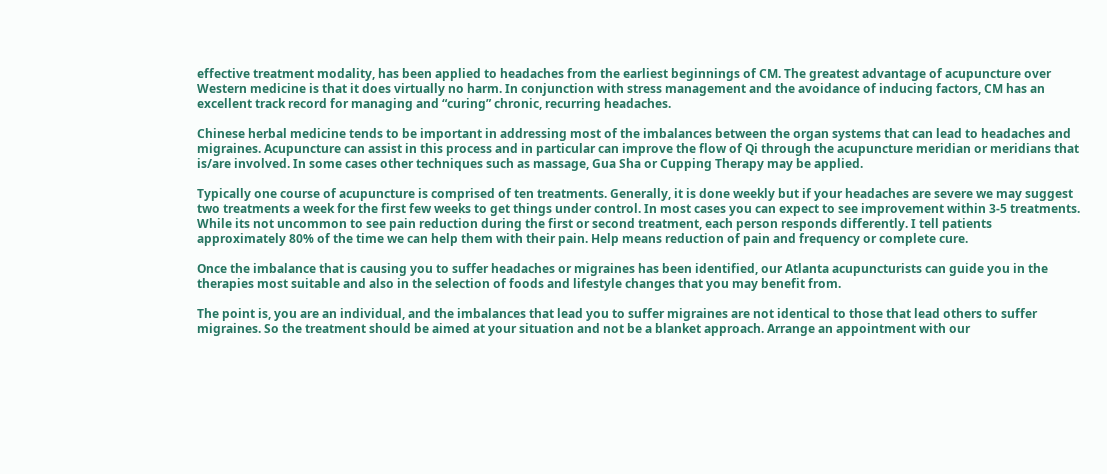effective treatment modality, has been applied to headaches from the earliest beginnings of CM. The greatest advantage of acupuncture over Western medicine is that it does virtually no harm. In conjunction with stress management and the avoidance of inducing factors, CM has an excellent track record for managing and “curing” chronic, recurring headaches.

Chinese herbal medicine tends to be important in addressing most of the imbalances between the organ systems that can lead to headaches and migraines. Acupuncture can assist in this process and in particular can improve the flow of Qi through the acupuncture meridian or meridians that is/are involved. In some cases other techniques such as massage, Gua Sha or Cupping Therapy may be applied.

Typically one course of acupuncture is comprised of ten treatments. Generally, it is done weekly but if your headaches are severe we may suggest two treatments a week for the first few weeks to get things under control. In most cases you can expect to see improvement within 3-5 treatments. While its not uncommon to see pain reduction during the first or second treatment, each person responds differently. I tell patients approximately 80% of the time we can help them with their pain. Help means reduction of pain and frequency or complete cure.

Once the imbalance that is causing you to suffer headaches or migraines has been identified, our Atlanta acupuncturists can guide you in the therapies most suitable and also in the selection of foods and lifestyle changes that you may benefit from.

The point is, you are an individual, and the imbalances that lead you to suffer migraines are not identical to those that lead others to suffer migraines. So the treatment should be aimed at your situation and not be a blanket approach. Arrange an appointment with our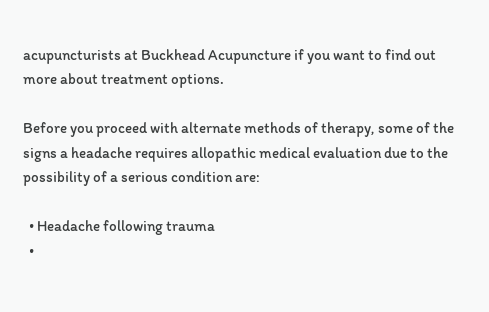acupuncturists at Buckhead Acupuncture if you want to find out more about treatment options.

Before you proceed with alternate methods of therapy, some of the signs a headache requires allopathic medical evaluation due to the possibility of a serious condition are:

  • Headache following trauma
  •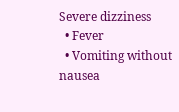Severe dizziness
  • Fever
  • Vomiting without nausea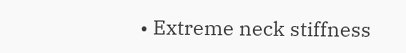• Extreme neck stiffness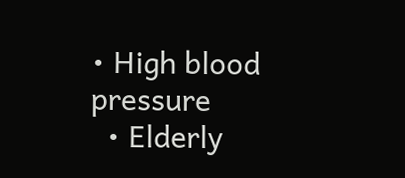• High blood pressure
  • Elderly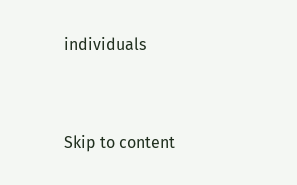individuals


Skip to content